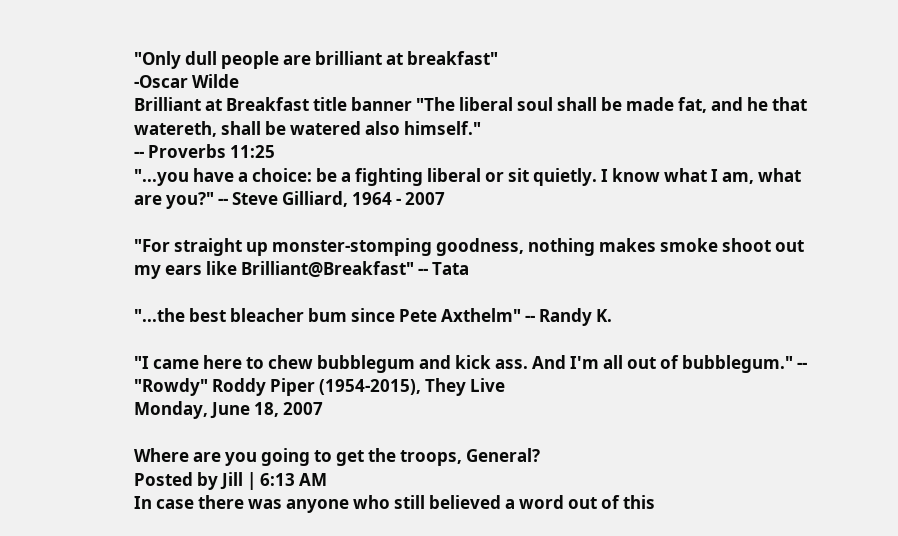"Only dull people are brilliant at breakfast"
-Oscar Wilde
Brilliant at Breakfast title banner "The liberal soul shall be made fat, and he that watereth, shall be watered also himself."
-- Proverbs 11:25
"...you have a choice: be a fighting liberal or sit quietly. I know what I am, what are you?" -- Steve Gilliard, 1964 - 2007

"For straight up monster-stomping goodness, nothing makes smoke shoot out my ears like Brilliant@Breakfast" -- Tata

"...the best bleacher bum since Pete Axthelm" -- Randy K.

"I came here to chew bubblegum and kick ass. And I'm all out of bubblegum." -- "Rowdy" Roddy Piper (1954-2015), They Live
Monday, June 18, 2007

Where are you going to get the troops, General?
Posted by Jill | 6:13 AM
In case there was anyone who still believed a word out of this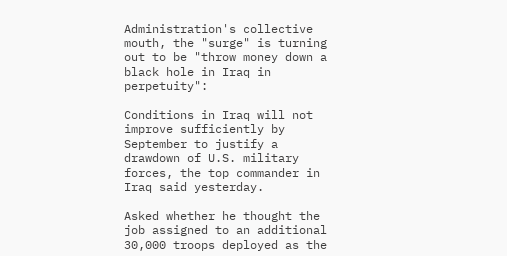Administration's collective mouth, the "surge" is turning out to be "throw money down a black hole in Iraq in perpetuity":

Conditions in Iraq will not improve sufficiently by September to justify a drawdown of U.S. military forces, the top commander in Iraq said yesterday.

Asked whether he thought the job assigned to an additional 30,000 troops deployed as the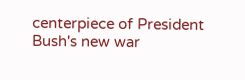centerpiece of President Bush's new war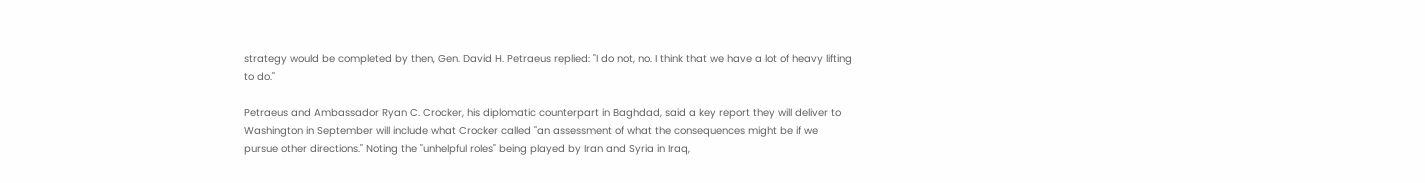strategy would be completed by then, Gen. David H. Petraeus replied: "I do not, no. I think that we have a lot of heavy lifting to do."

Petraeus and Ambassador Ryan C. Crocker, his diplomatic counterpart in Baghdad, said a key report they will deliver to Washington in September will include what Crocker called "an assessment of what the consequences might be if we pursue other directions." Noting the "unhelpful roles" being played by Iran and Syria in Iraq,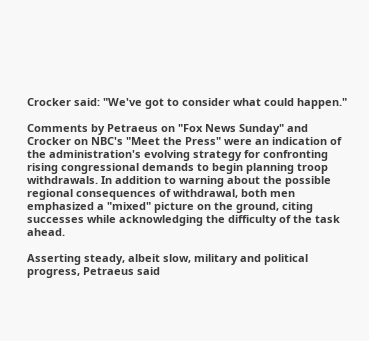Crocker said: "We've got to consider what could happen."

Comments by Petraeus on "Fox News Sunday" and Crocker on NBC's "Meet the Press" were an indication of the administration's evolving strategy for confronting rising congressional demands to begin planning troop withdrawals. In addition to warning about the possible regional consequences of withdrawal, both men emphasized a "mixed" picture on the ground, citing successes while acknowledging the difficulty of the task ahead.

Asserting steady, albeit slow, military and political progress, Petraeus said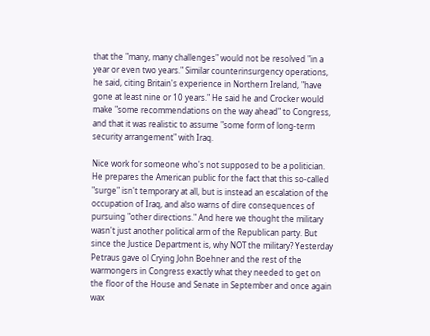that the "many, many challenges" would not be resolved "in a year or even two years." Similar counterinsurgency operations, he said, citing Britain's experience in Northern Ireland, "have gone at least nine or 10 years." He said he and Crocker would make "some recommendations on the way ahead" to Congress, and that it was realistic to assume "some form of long-term security arrangement" with Iraq.

Nice work for someone who's not supposed to be a politician. He prepares the American public for the fact that this so-called "surge" isn't temporary at all, but is instead an escalation of the occupation of Iraq, and also warns of dire consequences of pursuing "other directions." And here we thought the military wasn't just another political arm of the Republican party. But since the Justice Department is, why NOT the military? Yesterday Petraus gave ol Crying John Boehner and the rest of the warmongers in Congress exactly what they needed to get on the floor of the House and Senate in September and once again wax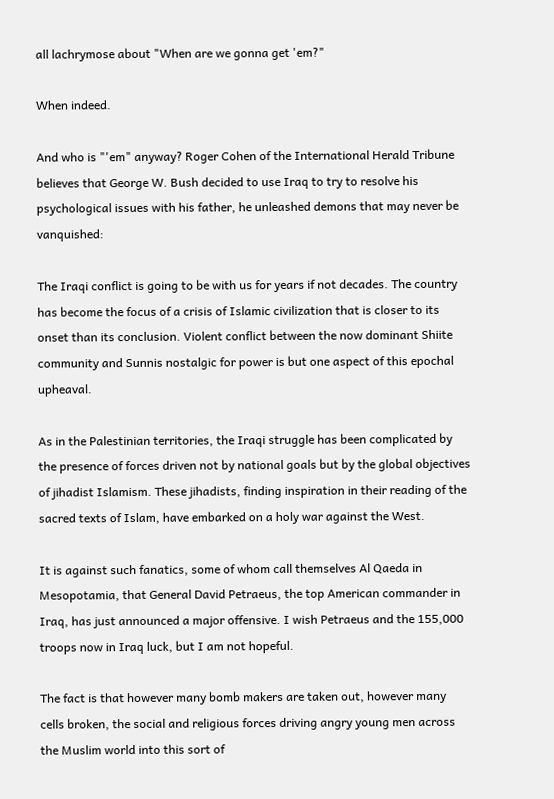all lachrymose about "When are we gonna get 'em?"

When indeed.

And who is "'em" anyway? Roger Cohen of the International Herald Tribune believes that George W. Bush decided to use Iraq to try to resolve his psychological issues with his father, he unleashed demons that may never be vanquished:

The Iraqi conflict is going to be with us for years if not decades. The country has become the focus of a crisis of Islamic civilization that is closer to its onset than its conclusion. Violent conflict between the now dominant Shiite community and Sunnis nostalgic for power is but one aspect of this epochal upheaval.

As in the Palestinian territories, the Iraqi struggle has been complicated by the presence of forces driven not by national goals but by the global objectives of jihadist Islamism. These jihadists, finding inspiration in their reading of the sacred texts of Islam, have embarked on a holy war against the West.

It is against such fanatics, some of whom call themselves Al Qaeda in Mesopotamia, that General David Petraeus, the top American commander in Iraq, has just announced a major offensive. I wish Petraeus and the 155,000 troops now in Iraq luck, but I am not hopeful.

The fact is that however many bomb makers are taken out, however many cells broken, the social and religious forces driving angry young men across the Muslim world into this sort of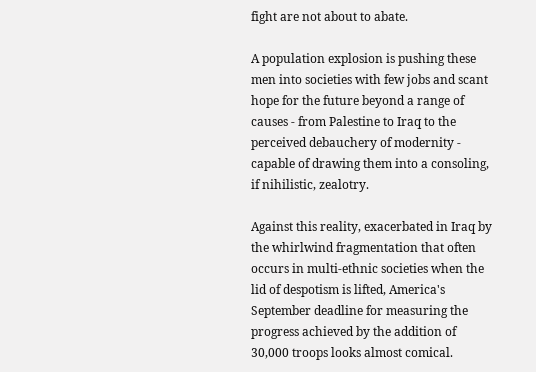fight are not about to abate.

A population explosion is pushing these men into societies with few jobs and scant hope for the future beyond a range of causes - from Palestine to Iraq to the perceived debauchery of modernity - capable of drawing them into a consoling, if nihilistic, zealotry.

Against this reality, exacerbated in Iraq by the whirlwind fragmentation that often occurs in multi-ethnic societies when the lid of despotism is lifted, America's September deadline for measuring the progress achieved by the addition of 30,000 troops looks almost comical.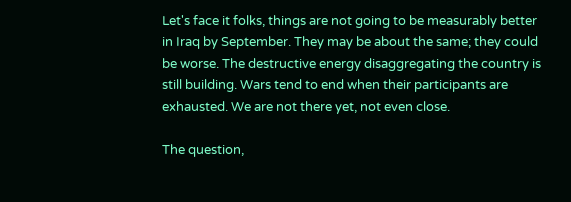Let's face it folks, things are not going to be measurably better in Iraq by September. They may be about the same; they could be worse. The destructive energy disaggregating the country is still building. Wars tend to end when their participants are exhausted. We are not there yet, not even close.

The question,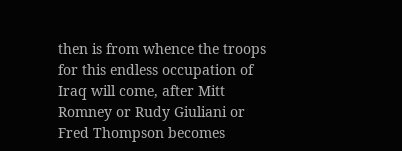then is from whence the troops for this endless occupation of Iraq will come, after Mitt Romney or Rudy Giuliani or Fred Thompson becomes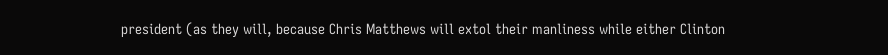president (as they will, because Chris Matthews will extol their manliness while either Clinton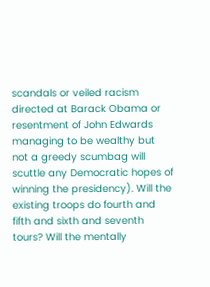scandals or veiled racism directed at Barack Obama or resentment of John Edwards managing to be wealthy but not a greedy scumbag will scuttle any Democratic hopes of winning the presidency). Will the existing troops do fourth and fifth and sixth and seventh tours? Will the mentally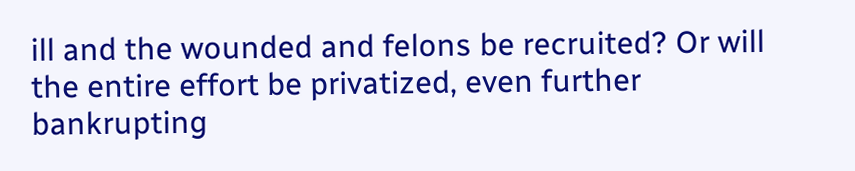ill and the wounded and felons be recruited? Or will the entire effort be privatized, even further bankrupting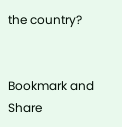the country?


Bookmark and Share